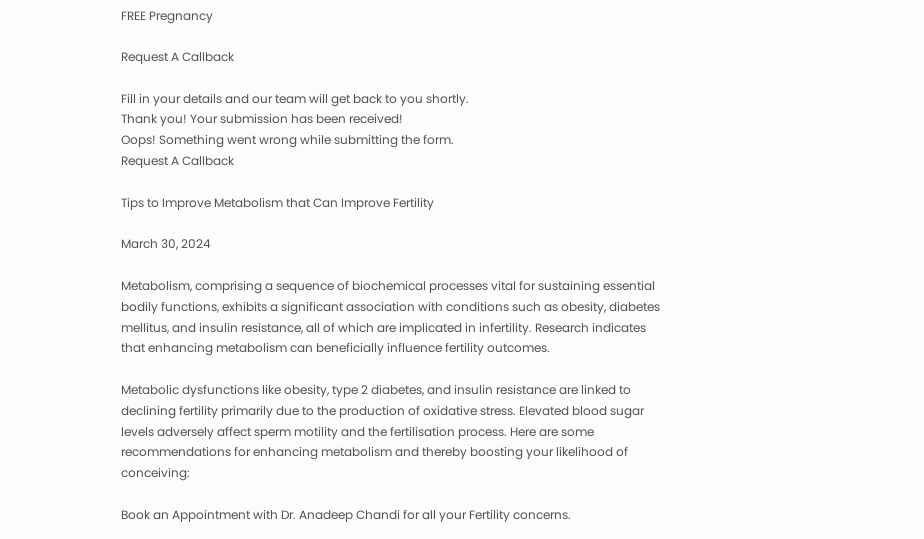FREE Pregnancy

Request A Callback

Fill in your details and our team will get back to you shortly.
Thank you! Your submission has been received!
Oops! Something went wrong while submitting the form.
Request A Callback

Tips to Improve Metabolism that Can Improve Fertility

March 30, 2024

Metabolism, comprising a sequence of biochemical processes vital for sustaining essential bodily functions, exhibits a significant association with conditions such as obesity, diabetes mellitus, and insulin resistance, all of which are implicated in infertility. Research indicates that enhancing metabolism can beneficially influence fertility outcomes.

Metabolic dysfunctions like obesity, type 2 diabetes, and insulin resistance are linked to declining fertility primarily due to the production of oxidative stress. Elevated blood sugar levels adversely affect sperm motility and the fertilisation process. Here are some recommendations for enhancing metabolism and thereby boosting your likelihood of conceiving:

Book an Appointment with Dr. Anadeep Chandi for all your Fertility concerns.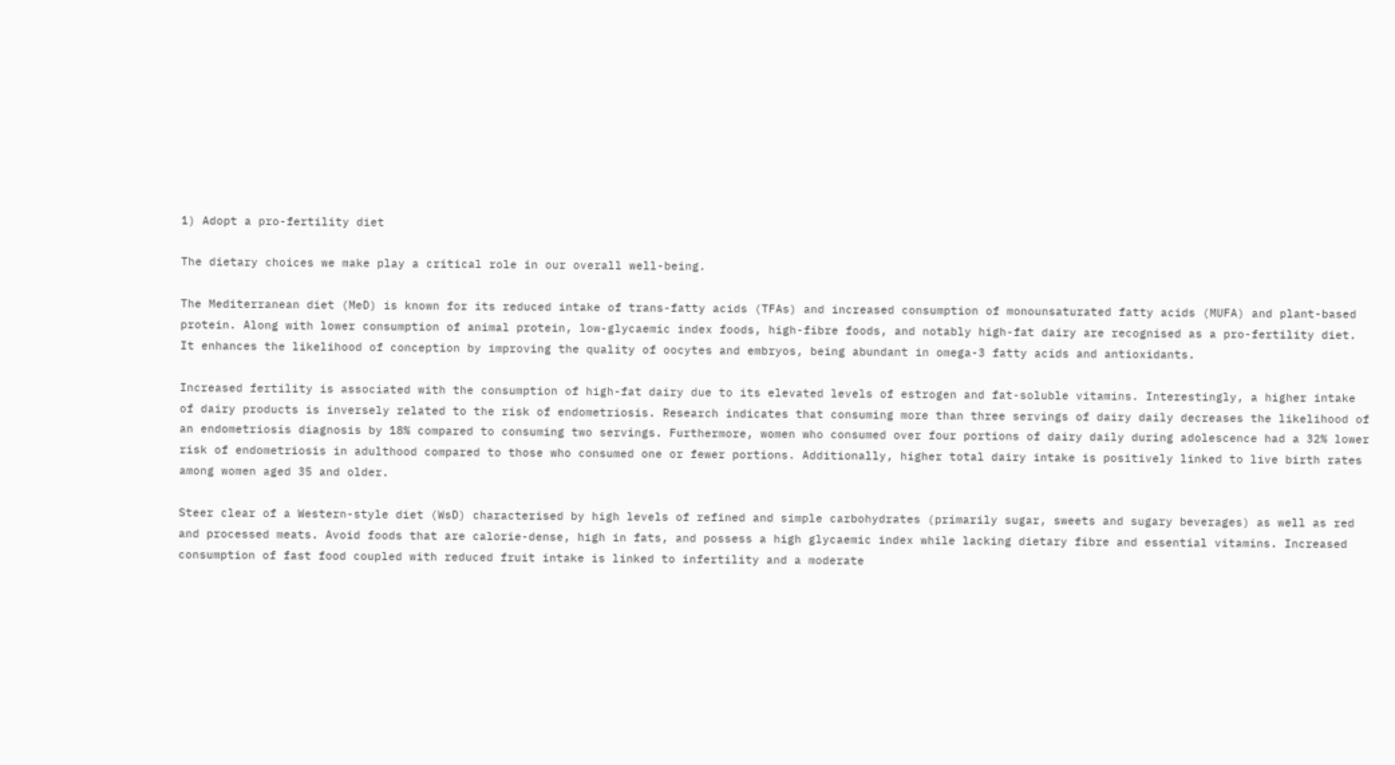1) Adopt a pro-fertility diet

The dietary choices we make play a critical role in our overall well-being.

The Mediterranean diet (MeD) is known for its reduced intake of trans-fatty acids (TFAs) and increased consumption of monounsaturated fatty acids (MUFA) and plant-based protein. Along with lower consumption of animal protein, low-glycaemic index foods, high-fibre foods, and notably high-fat dairy are recognised as a pro-fertility diet. It enhances the likelihood of conception by improving the quality of oocytes and embryos, being abundant in omega-3 fatty acids and antioxidants.

Increased fertility is associated with the consumption of high-fat dairy due to its elevated levels of estrogen and fat-soluble vitamins. Interestingly, a higher intake of dairy products is inversely related to the risk of endometriosis. Research indicates that consuming more than three servings of dairy daily decreases the likelihood of an endometriosis diagnosis by 18% compared to consuming two servings. Furthermore, women who consumed over four portions of dairy daily during adolescence had a 32% lower risk of endometriosis in adulthood compared to those who consumed one or fewer portions. Additionally, higher total dairy intake is positively linked to live birth rates among women aged 35 and older.

Steer clear of a Western-style diet (WsD) characterised by high levels of refined and simple carbohydrates (primarily sugar, sweets and sugary beverages) as well as red and processed meats. Avoid foods that are calorie-dense, high in fats, and possess a high glycaemic index while lacking dietary fibre and essential vitamins. Increased consumption of fast food coupled with reduced fruit intake is linked to infertility and a moderate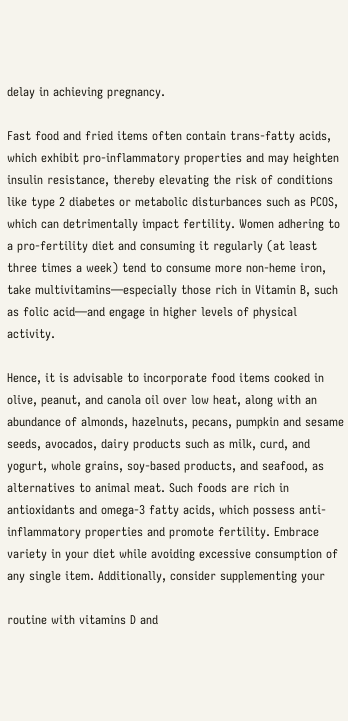delay in achieving pregnancy.

Fast food and fried items often contain trans-fatty acids, which exhibit pro-inflammatory properties and may heighten insulin resistance, thereby elevating the risk of conditions like type 2 diabetes or metabolic disturbances such as PCOS, which can detrimentally impact fertility. Women adhering to a pro-fertility diet and consuming it regularly (at least three times a week) tend to consume more non-heme iron, take multivitamins—especially those rich in Vitamin B, such as folic acid—and engage in higher levels of physical activity.

Hence, it is advisable to incorporate food items cooked in olive, peanut, and canola oil over low heat, along with an abundance of almonds, hazelnuts, pecans, pumpkin and sesame seeds, avocados, dairy products such as milk, curd, and yogurt, whole grains, soy-based products, and seafood, as alternatives to animal meat. Such foods are rich in antioxidants and omega-3 fatty acids, which possess anti-inflammatory properties and promote fertility. Embrace variety in your diet while avoiding excessive consumption of any single item. Additionally, consider supplementing your

routine with vitamins D and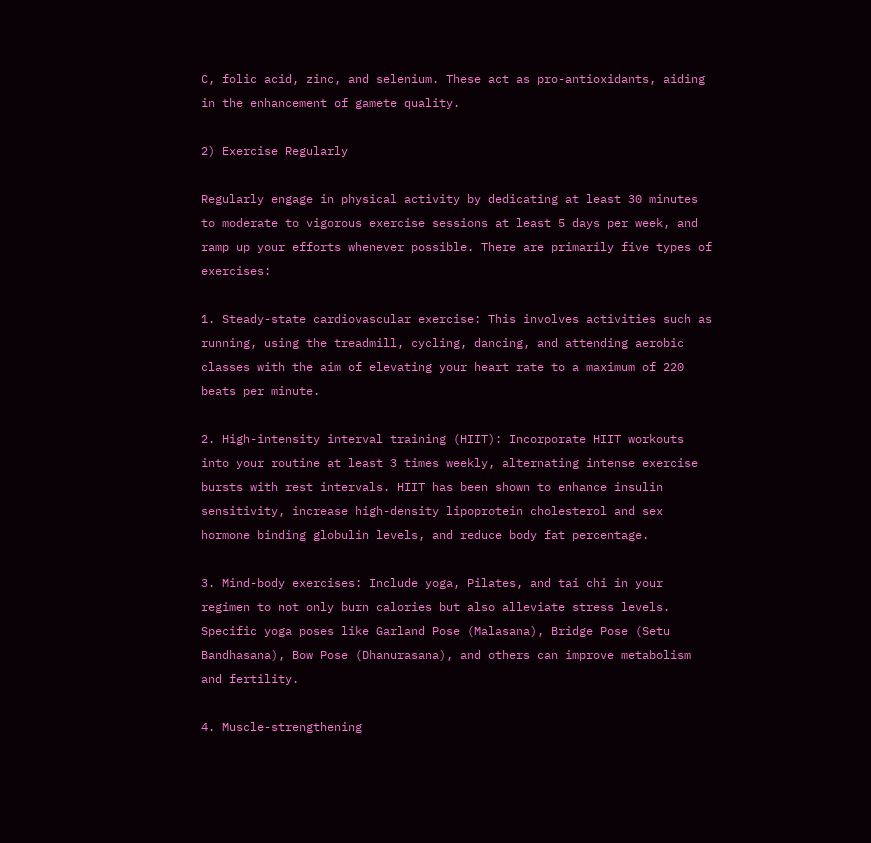C, folic acid, zinc, and selenium. These act as pro-antioxidants, aiding in the enhancement of gamete quality.

2) Exercise Regularly

Regularly engage in physical activity by dedicating at least 30 minutes to moderate to vigorous exercise sessions at least 5 days per week, and ramp up your efforts whenever possible. There are primarily five types of exercises:

1. Steady-state cardiovascular exercise: This involves activities such as running, using the treadmill, cycling, dancing, and attending aerobic classes with the aim of elevating your heart rate to a maximum of 220 beats per minute.

2. High-intensity interval training (HIIT): Incorporate HIIT workouts into your routine at least 3 times weekly, alternating intense exercise bursts with rest intervals. HIIT has been shown to enhance insulin sensitivity, increase high-density lipoprotein cholesterol and sex hormone binding globulin levels, and reduce body fat percentage.

3. Mind-body exercises: Include yoga, Pilates, and tai chi in your regimen to not only burn calories but also alleviate stress levels. Specific yoga poses like Garland Pose (Malasana), Bridge Pose (Setu Bandhasana), Bow Pose (Dhanurasana), and others can improve metabolism and fertility.

4. Muscle-strengthening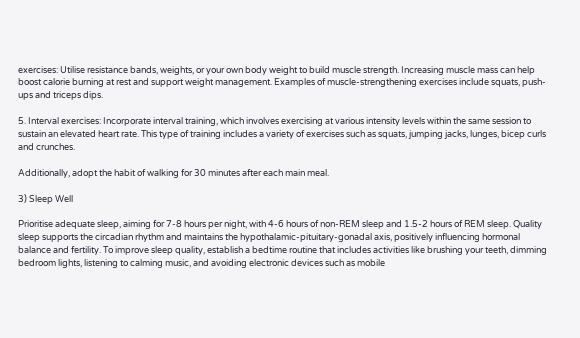exercises: Utilise resistance bands, weights, or your own body weight to build muscle strength. Increasing muscle mass can help boost calorie burning at rest and support weight management. Examples of muscle-strengthening exercises include squats, push-ups and triceps dips.

5. Interval exercises: Incorporate interval training, which involves exercising at various intensity levels within the same session to sustain an elevated heart rate. This type of training includes a variety of exercises such as squats, jumping jacks, lunges, bicep curls and crunches.

Additionally, adopt the habit of walking for 30 minutes after each main meal.

3) Sleep Well

Prioritise adequate sleep, aiming for 7-8 hours per night, with 4-6 hours of non-REM sleep and 1.5-2 hours of REM sleep. Quality sleep supports the circadian rhythm and maintains the hypothalamic-pituitary-gonadal axis, positively influencing hormonal balance and fertility. To improve sleep quality, establish a bedtime routine that includes activities like brushing your teeth, dimming bedroom lights, listening to calming music, and avoiding electronic devices such as mobile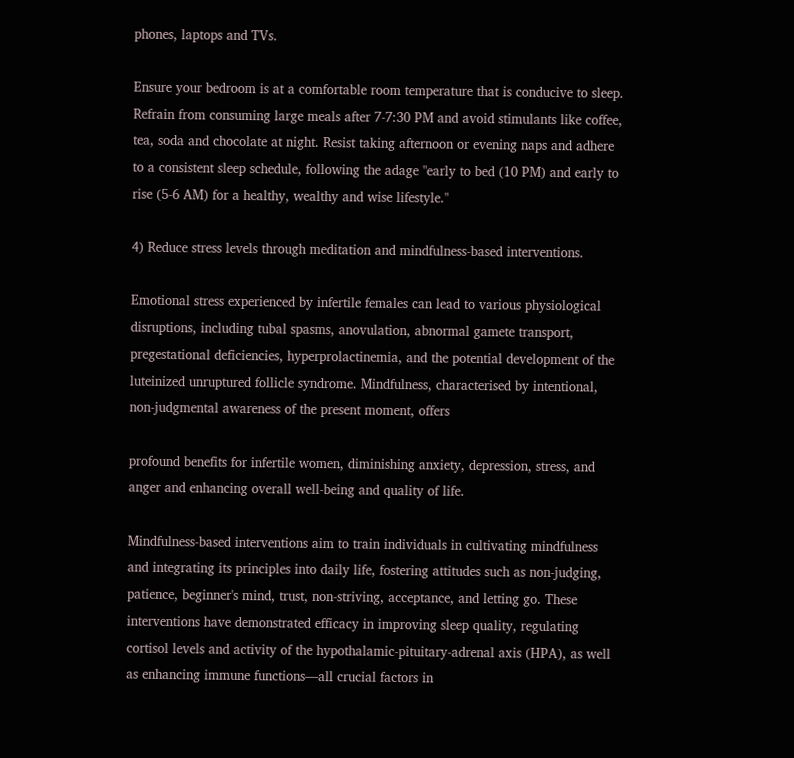phones, laptops and TVs.

Ensure your bedroom is at a comfortable room temperature that is conducive to sleep. Refrain from consuming large meals after 7-7:30 PM and avoid stimulants like coffee, tea, soda and chocolate at night. Resist taking afternoon or evening naps and adhere to a consistent sleep schedule, following the adage "early to bed (10 PM) and early to rise (5-6 AM) for a healthy, wealthy and wise lifestyle."

4) Reduce stress levels through meditation and mindfulness-based interventions.

Emotional stress experienced by infertile females can lead to various physiological disruptions, including tubal spasms, anovulation, abnormal gamete transport, pregestational deficiencies, hyperprolactinemia, and the potential development of the luteinized unruptured follicle syndrome. Mindfulness, characterised by intentional, non-judgmental awareness of the present moment, offers

profound benefits for infertile women, diminishing anxiety, depression, stress, and anger and enhancing overall well-being and quality of life.

Mindfulness-based interventions aim to train individuals in cultivating mindfulness and integrating its principles into daily life, fostering attitudes such as non-judging, patience, beginner's mind, trust, non-striving, acceptance, and letting go. These interventions have demonstrated efficacy in improving sleep quality, regulating cortisol levels and activity of the hypothalamic-pituitary-adrenal axis (HPA), as well as enhancing immune functions—all crucial factors in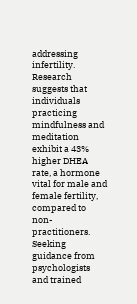addressing infertility. Research suggests that individuals practicing mindfulness and meditation exhibit a 43% higher DHEA rate, a hormone vital for male and female fertility, compared to non-practitioners. Seeking guidance from psychologists and trained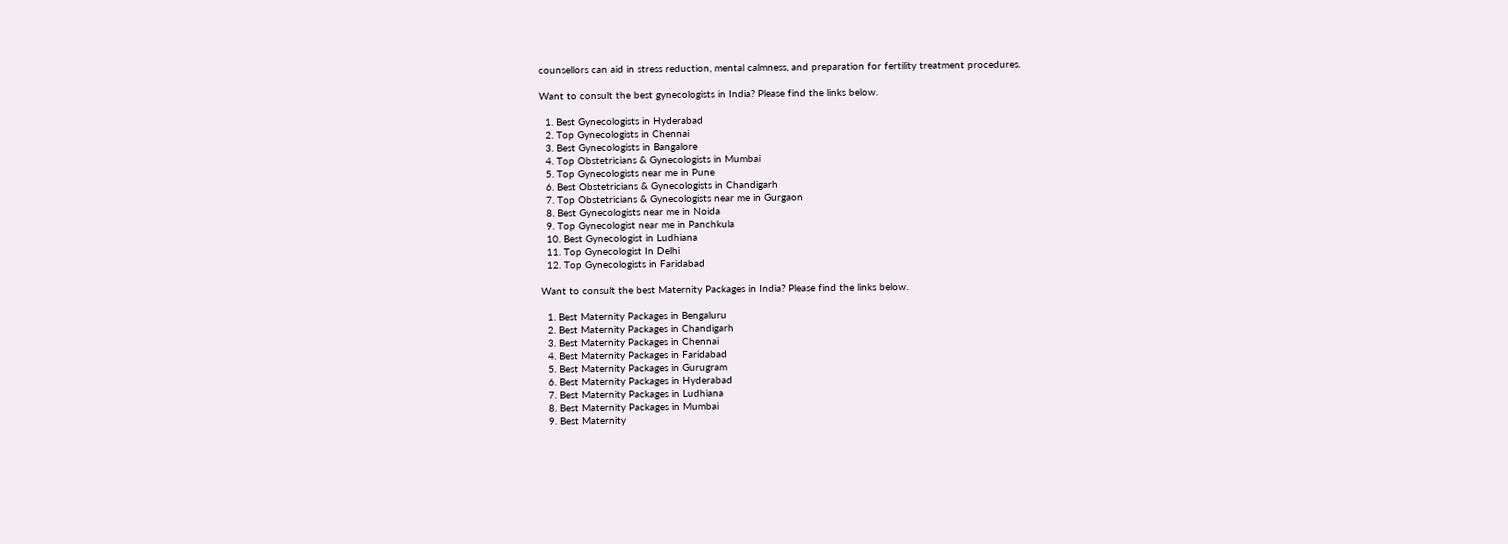counsellors can aid in stress reduction, mental calmness, and preparation for fertility treatment procedures.

Want to consult the best gynecologists in India? Please find the links below.

  1. Best Gynecologists in Hyderabad
  2. Top Gynecologists in Chennai
  3. Best Gynecologists in Bangalore
  4. Top Obstetricians & Gynecologists in Mumbai
  5. Top Gynecologists near me in Pune
  6. Best Obstetricians & Gynecologists in Chandigarh
  7. Top Obstetricians & Gynecologists near me in Gurgaon
  8. Best Gynecologists near me in Noida
  9. Top Gynecologist near me in Panchkula
  10. Best Gynecologist in Ludhiana
  11. Top Gynecologist In Delhi
  12. Top Gynecologists in Faridabad

Want to consult the best Maternity Packages in India? Please find the links below.

  1. Best Maternity Packages in Bengaluru
  2. Best Maternity Packages in Chandigarh
  3. Best Maternity Packages in Chennai
  4. Best Maternity Packages in Faridabad
  5. Best Maternity Packages in Gurugram
  6. Best Maternity Packages in Hyderabad
  7. Best Maternity Packages in Ludhiana
  8. Best Maternity Packages in Mumbai
  9. Best Maternity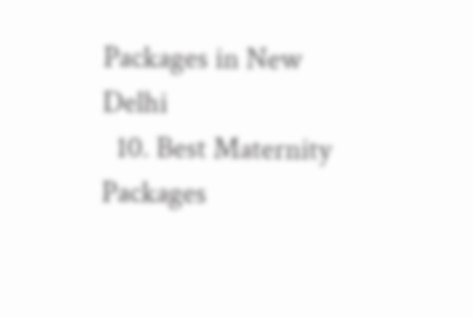Packages in New Delhi
  10. Best Maternity Packages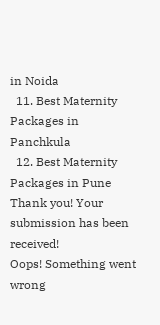in Noida
  11. Best Maternity Packages in Panchkula
  12. Best Maternity Packages in Pune
Thank you! Your submission has been received!
Oops! Something went wrong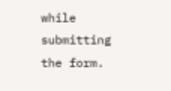while submitting the form.